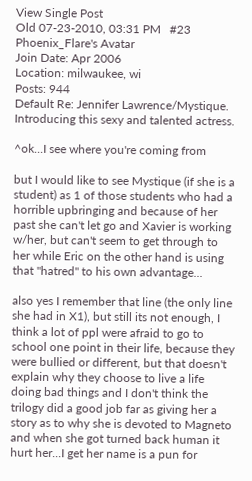View Single Post
Old 07-23-2010, 03:31 PM   #23
Phoenix_Flare's Avatar
Join Date: Apr 2006
Location: milwaukee, wi
Posts: 944
Default Re: Jennifer Lawrence/Mystique. Introducing this sexy and talented actress.

^ok...I see where you're coming from

but I would like to see Mystique (if she is a student) as 1 of those students who had a horrible upbringing and because of her past she can't let go and Xavier is working w/her, but can't seem to get through to her while Eric on the other hand is using that "hatred" to his own advantage...

also yes I remember that line (the only line she had in X1), but still its not enough, I think a lot of ppl were afraid to go to school one point in their life, because they were bullied or different, but that doesn't explain why they choose to live a life doing bad things and I don't think the trilogy did a good job far as giving her a story as to why she is devoted to Magneto and when she got turned back human it hurt her...I get her name is a pun for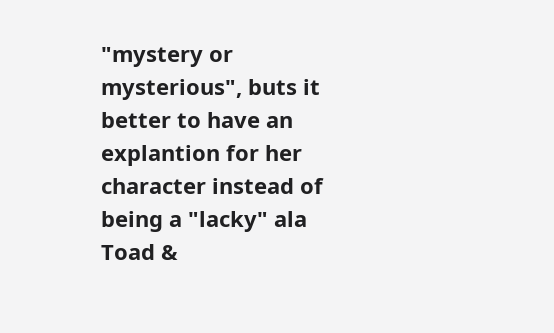"mystery or mysterious", buts it better to have an explantion for her character instead of being a "lacky" ala Toad &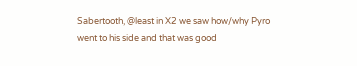Sabertooth, @least in X2 we saw how/why Pyro went to his side and that was good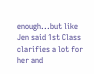enough...but like Jen said 1st Class clarifies a lot for her and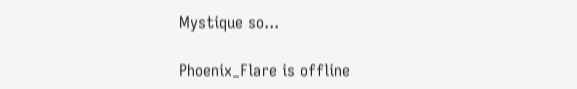Mystique so...

Phoenix_Flare is offline